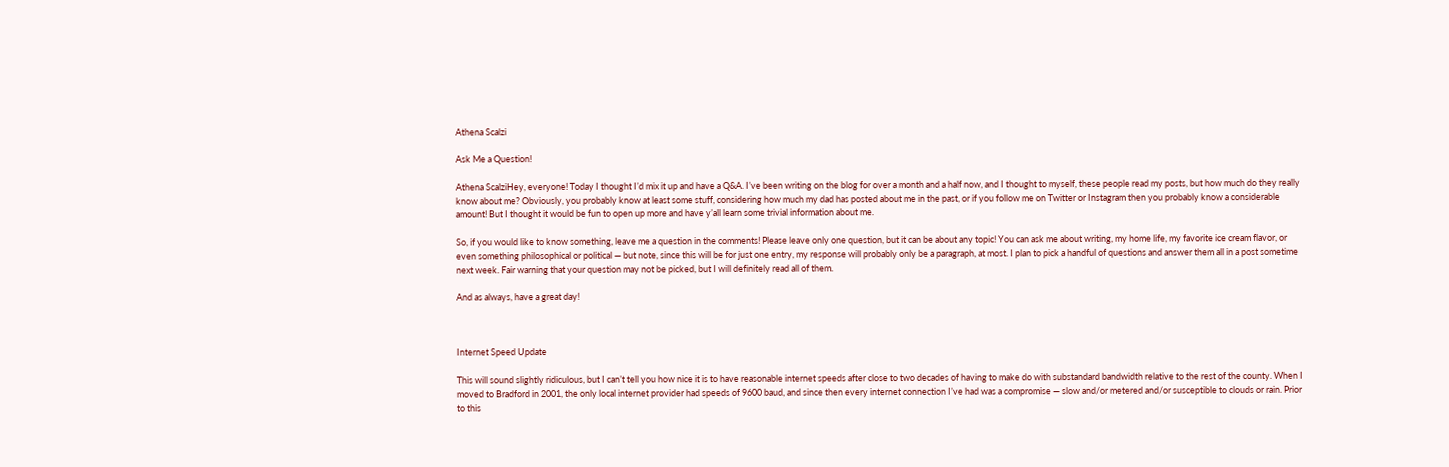Athena Scalzi

Ask Me a Question!

Athena ScalziHey, everyone! Today I thought I’d mix it up and have a Q&A. I’ve been writing on the blog for over a month and a half now, and I thought to myself, these people read my posts, but how much do they really know about me? Obviously, you probably know at least some stuff, considering how much my dad has posted about me in the past, or if you follow me on Twitter or Instagram then you probably know a considerable amount! But I thought it would be fun to open up more and have y’all learn some trivial information about me.

So, if you would like to know something, leave me a question in the comments! Please leave only one question, but it can be about any topic! You can ask me about writing, my home life, my favorite ice cream flavor, or even something philosophical or political — but note, since this will be for just one entry, my response will probably only be a paragraph, at most. I plan to pick a handful of questions and answer them all in a post sometime next week. Fair warning that your question may not be picked, but I will definitely read all of them.

And as always, have a great day!



Internet Speed Update

This will sound slightly ridiculous, but I can’t tell you how nice it is to have reasonable internet speeds after close to two decades of having to make do with substandard bandwidth relative to the rest of the county. When I moved to Bradford in 2001, the only local internet provider had speeds of 9600 baud, and since then every internet connection I’ve had was a compromise — slow and/or metered and/or susceptible to clouds or rain. Prior to this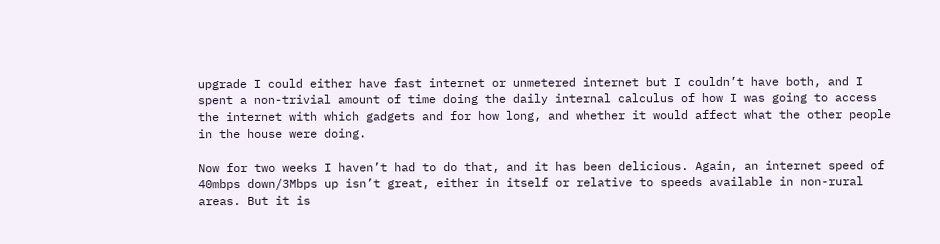upgrade I could either have fast internet or unmetered internet but I couldn’t have both, and I spent a non-trivial amount of time doing the daily internal calculus of how I was going to access the internet with which gadgets and for how long, and whether it would affect what the other people in the house were doing.

Now for two weeks I haven’t had to do that, and it has been delicious. Again, an internet speed of 40mbps down/3Mbps up isn’t great, either in itself or relative to speeds available in non-rural areas. But it is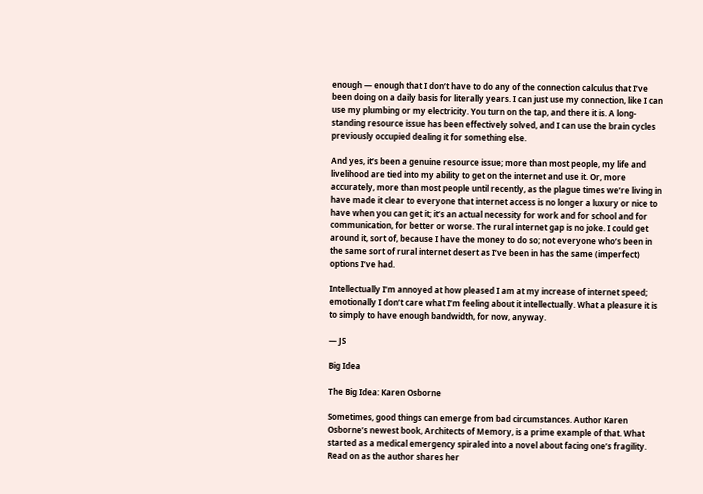enough — enough that I don’t have to do any of the connection calculus that I’ve been doing on a daily basis for literally years. I can just use my connection, like I can use my plumbing or my electricity. You turn on the tap, and there it is. A long-standing resource issue has been effectively solved, and I can use the brain cycles previously occupied dealing it for something else.

And yes, it’s been a genuine resource issue; more than most people, my life and livelihood are tied into my ability to get on the internet and use it. Or, more accurately, more than most people until recently, as the plague times we’re living in have made it clear to everyone that internet access is no longer a luxury or nice to have when you can get it; it’s an actual necessity for work and for school and for communication, for better or worse. The rural internet gap is no joke. I could get around it, sort of, because I have the money to do so; not everyone who’s been in the same sort of rural internet desert as I’ve been in has the same (imperfect) options I’ve had.

Intellectually I’m annoyed at how pleased I am at my increase of internet speed; emotionally I don’t care what I’m feeling about it intellectually. What a pleasure it is to simply to have enough bandwidth, for now, anyway.

— JS

Big Idea

The Big Idea: Karen Osborne

Sometimes, good things can emerge from bad circumstances. Author Karen Osborne’s newest book, Architects of Memory, is a prime example of that. What started as a medical emergency spiraled into a novel about facing one’s fragility. Read on as the author shares her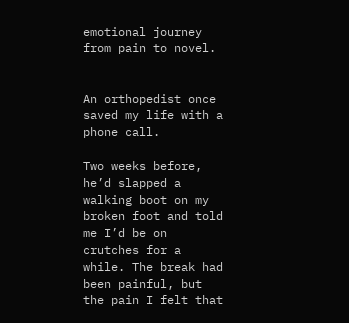emotional journey from pain to novel.


An orthopedist once saved my life with a phone call.

Two weeks before, he’d slapped a walking boot on my broken foot and told me I’d be on crutches for a while. The break had been painful, but the pain I felt that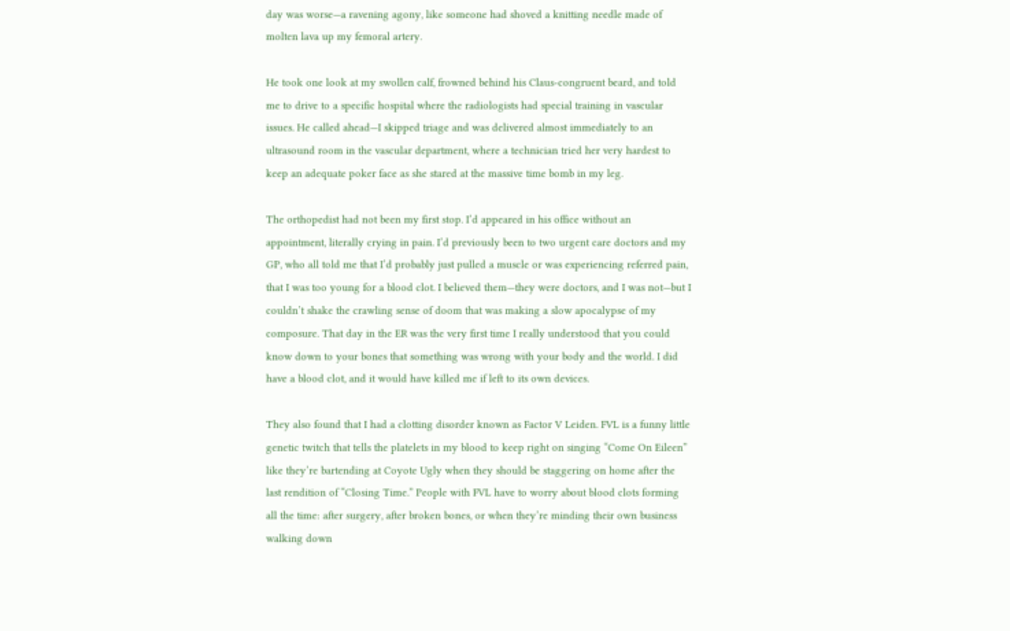day was worse—a ravening agony, like someone had shoved a knitting needle made of molten lava up my femoral artery.

He took one look at my swollen calf, frowned behind his Claus-congruent beard, and told me to drive to a specific hospital where the radiologists had special training in vascular issues. He called ahead—I skipped triage and was delivered almost immediately to an ultrasound room in the vascular department, where a technician tried her very hardest to keep an adequate poker face as she stared at the massive time bomb in my leg.

The orthopedist had not been my first stop. I’d appeared in his office without an appointment, literally crying in pain. I’d previously been to two urgent care doctors and my GP, who all told me that I’d probably just pulled a muscle or was experiencing referred pain, that I was too young for a blood clot. I believed them—they were doctors, and I was not—but I couldn’t shake the crawling sense of doom that was making a slow apocalypse of my composure. That day in the ER was the very first time I really understood that you could know down to your bones that something was wrong with your body and the world. I did have a blood clot, and it would have killed me if left to its own devices.

They also found that I had a clotting disorder known as Factor V Leiden. FVL is a funny little genetic twitch that tells the platelets in my blood to keep right on singing “Come On Eileen” like they’re bartending at Coyote Ugly when they should be staggering on home after the last rendition of “Closing Time.” People with FVL have to worry about blood clots forming all the time: after surgery, after broken bones, or when they’re minding their own business walking down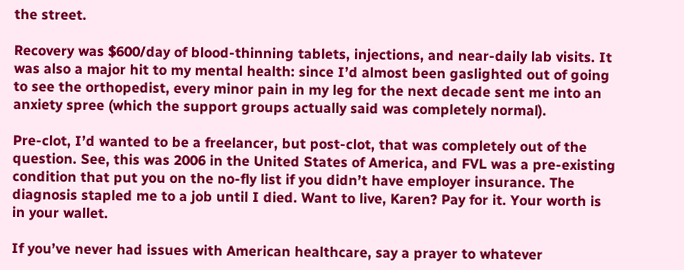the street.

Recovery was $600/day of blood-thinning tablets, injections, and near-daily lab visits. It was also a major hit to my mental health: since I’d almost been gaslighted out of going to see the orthopedist, every minor pain in my leg for the next decade sent me into an anxiety spree (which the support groups actually said was completely normal).

Pre-clot, I’d wanted to be a freelancer, but post-clot, that was completely out of the question. See, this was 2006 in the United States of America, and FVL was a pre-existing condition that put you on the no-fly list if you didn’t have employer insurance. The diagnosis stapled me to a job until I died. Want to live, Karen? Pay for it. Your worth is in your wallet.

If you’ve never had issues with American healthcare, say a prayer to whatever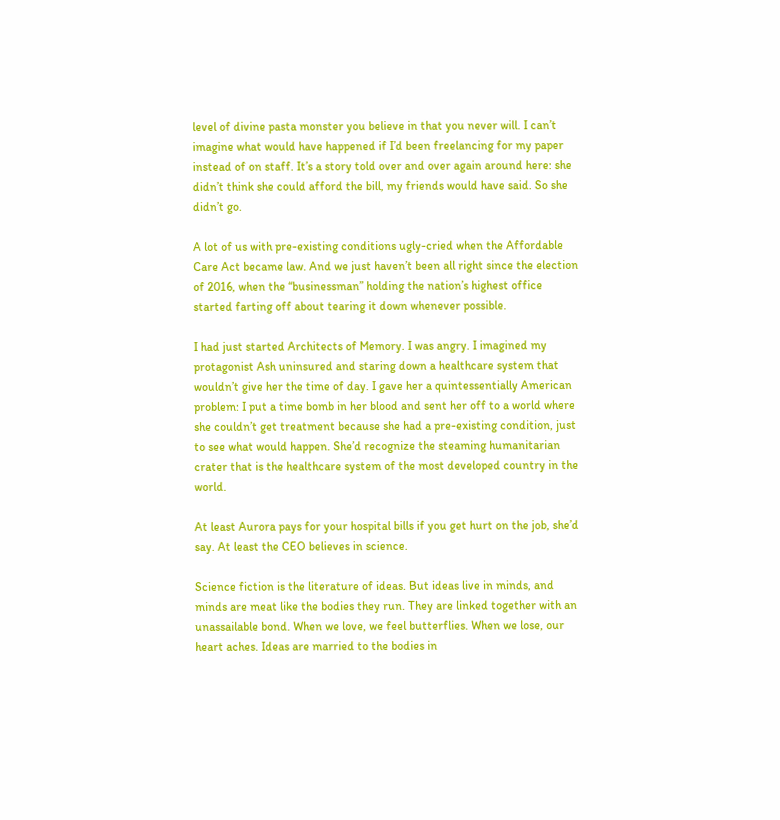level of divine pasta monster you believe in that you never will. I can’t imagine what would have happened if I’d been freelancing for my paper instead of on staff. It’s a story told over and over again around here: she didn’t think she could afford the bill, my friends would have said. So she didn’t go.

A lot of us with pre-existing conditions ugly-cried when the Affordable Care Act became law. And we just haven’t been all right since the election of 2016, when the “businessman” holding the nation’s highest office started farting off about tearing it down whenever possible.

I had just started Architects of Memory. I was angry. I imagined my protagonist Ash uninsured and staring down a healthcare system that wouldn’t give her the time of day. I gave her a quintessentially American problem: I put a time bomb in her blood and sent her off to a world where she couldn’t get treatment because she had a pre-existing condition, just to see what would happen. She’d recognize the steaming humanitarian crater that is the healthcare system of the most developed country in the world.

At least Aurora pays for your hospital bills if you get hurt on the job, she’d say. At least the CEO believes in science.

Science fiction is the literature of ideas. But ideas live in minds, and minds are meat like the bodies they run. They are linked together with an unassailable bond. When we love, we feel butterflies. When we lose, our heart aches. Ideas are married to the bodies in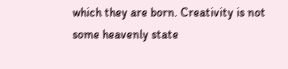which they are born. Creativity is not some heavenly state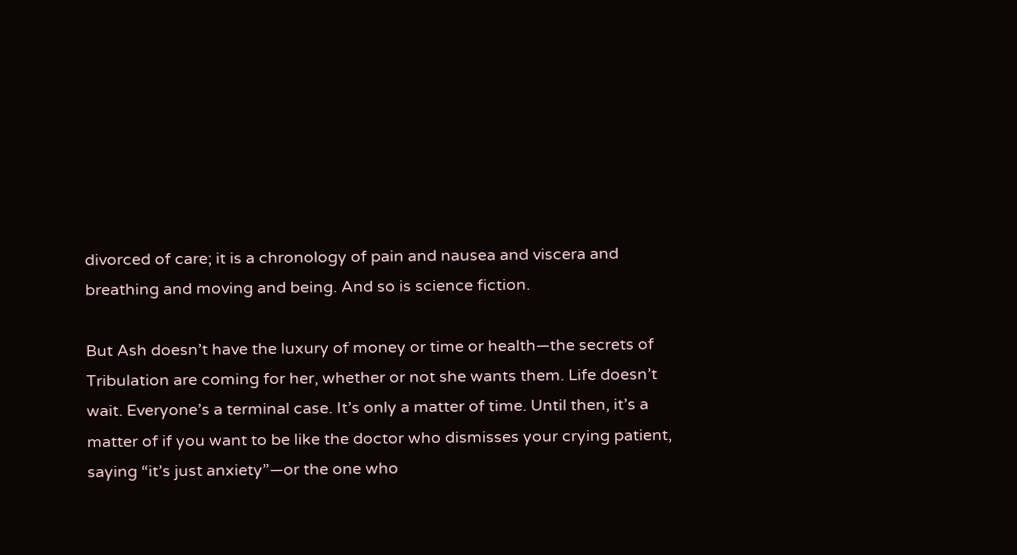divorced of care; it is a chronology of pain and nausea and viscera and breathing and moving and being. And so is science fiction.

But Ash doesn’t have the luxury of money or time or health—the secrets of Tribulation are coming for her, whether or not she wants them. Life doesn’t wait. Everyone’s a terminal case. It’s only a matter of time. Until then, it’s a matter of if you want to be like the doctor who dismisses your crying patient, saying “it’s just anxiety”—or the one who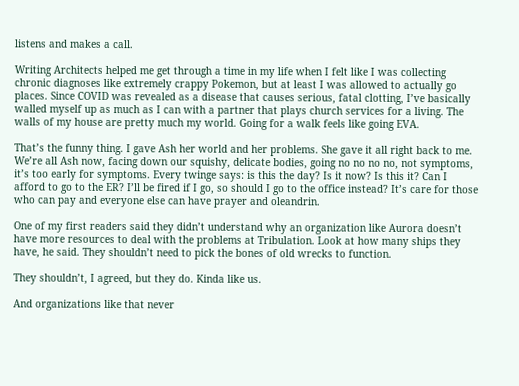listens and makes a call.

Writing Architects helped me get through a time in my life when I felt like I was collecting chronic diagnoses like extremely crappy Pokemon, but at least I was allowed to actually go places. Since COVID was revealed as a disease that causes serious, fatal clotting, I’ve basically walled myself up as much as I can with a partner that plays church services for a living. The walls of my house are pretty much my world. Going for a walk feels like going EVA.

That’s the funny thing. I gave Ash her world and her problems. She gave it all right back to me. We’re all Ash now, facing down our squishy, delicate bodies, going no no no no, not symptoms, it’s too early for symptoms. Every twinge says: is this the day? Is it now? Is this it? Can I afford to go to the ER? I’ll be fired if I go, so should I go to the office instead? It’s care for those who can pay and everyone else can have prayer and oleandrin.

One of my first readers said they didn’t understand why an organization like Aurora doesn’t have more resources to deal with the problems at Tribulation. Look at how many ships they have, he said. They shouldn’t need to pick the bones of old wrecks to function.

They shouldn’t, I agreed, but they do. Kinda like us.

And organizations like that never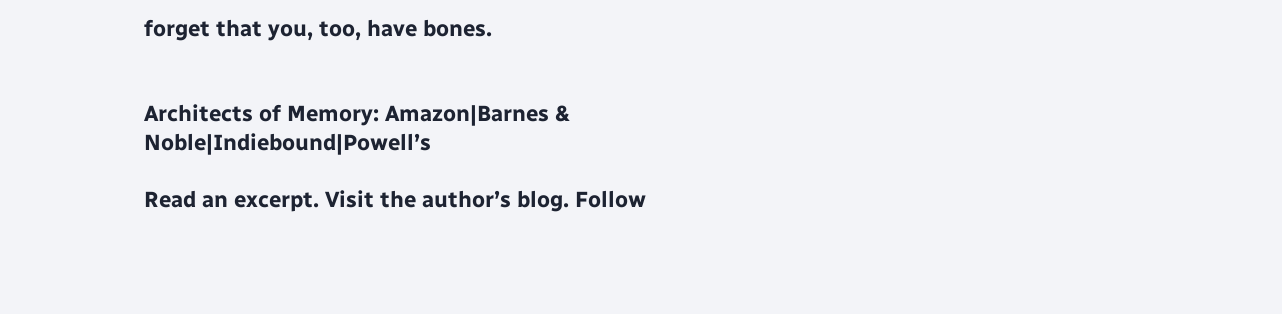forget that you, too, have bones.


Architects of Memory: Amazon|Barnes & Noble|Indiebound|Powell’s

Read an excerpt. Visit the author’s blog. Follow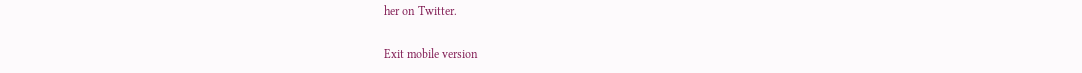her on Twitter.

Exit mobile version